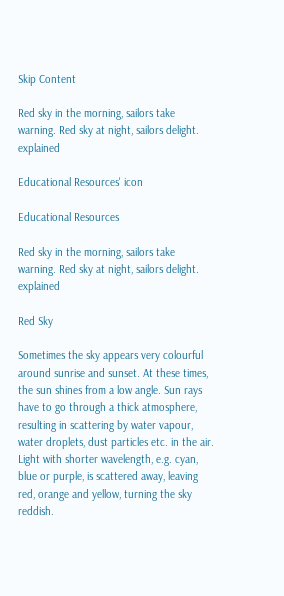Skip Content

Red sky in the morning, sailors take warning. Red sky at night, sailors delight. explained

Educational Resources' icon

Educational Resources

Red sky in the morning, sailors take warning. Red sky at night, sailors delight. explained

Red Sky

Sometimes the sky appears very colourful around sunrise and sunset. At these times, the sun shines from a low angle. Sun rays have to go through a thick atmosphere, resulting in scattering by water vapour, water droplets, dust particles etc. in the air. Light with shorter wavelength, e.g. cyan, blue or purple, is scattered away, leaving red, orange and yellow, turning the sky reddish.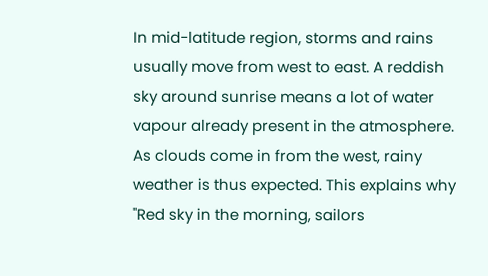In mid-latitude region, storms and rains usually move from west to east. A reddish sky around sunrise means a lot of water vapour already present in the atmosphere. As clouds come in from the west, rainy weather is thus expected. This explains why "Red sky in the morning, sailors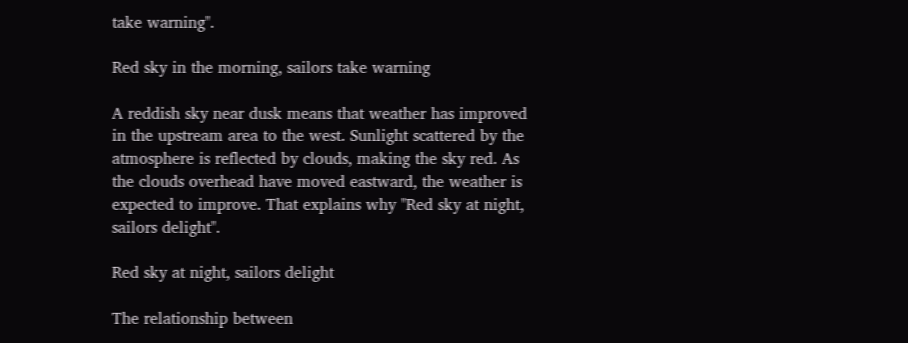take warning".

Red sky in the morning, sailors take warning

A reddish sky near dusk means that weather has improved in the upstream area to the west. Sunlight scattered by the atmosphere is reflected by clouds, making the sky red. As the clouds overhead have moved eastward, the weather is expected to improve. That explains why "Red sky at night, sailors delight".

Red sky at night, sailors delight

The relationship between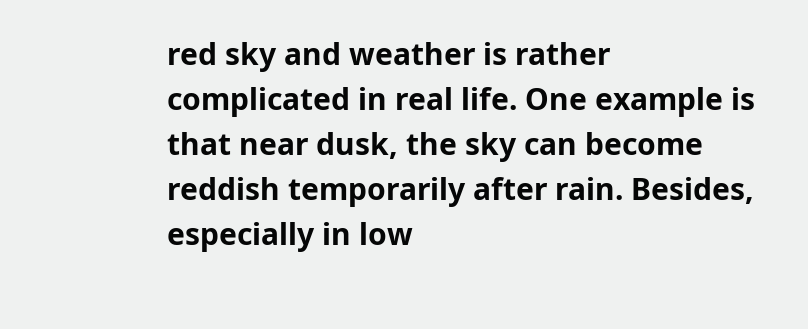red sky and weather is rather complicated in real life. One example is that near dusk, the sky can become reddish temporarily after rain. Besides, especially in low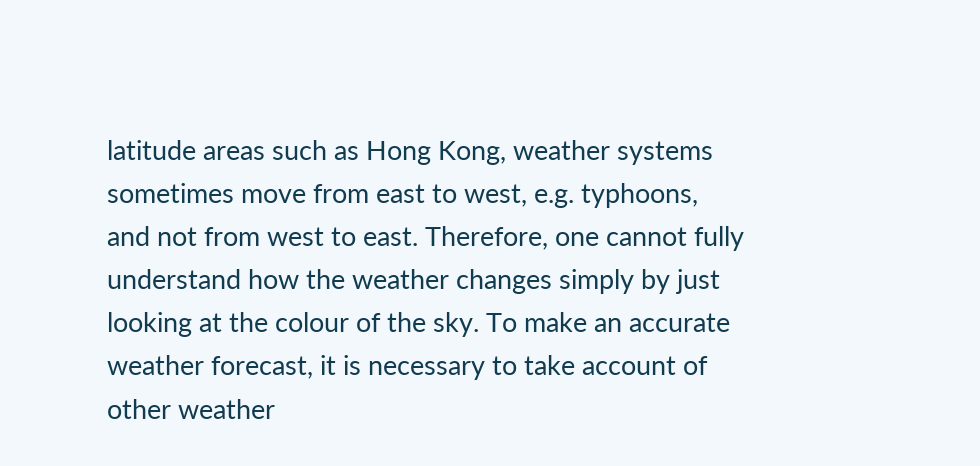latitude areas such as Hong Kong, weather systems sometimes move from east to west, e.g. typhoons, and not from west to east. Therefore, one cannot fully understand how the weather changes simply by just looking at the colour of the sky. To make an accurate weather forecast, it is necessary to take account of other weather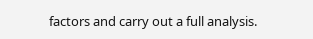factors and carry out a full analysis.